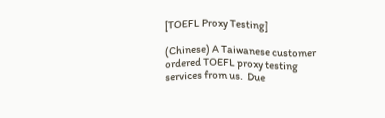[TOEFL Proxy Testing]

(Chinese) A Taiwanese customer ordered TOEFL proxy testing services from us.  Due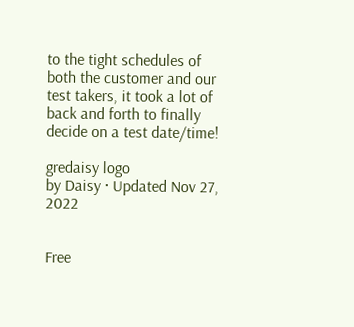to the tight schedules of both the customer and our test takers, it took a lot of back and forth to finally decide on a test date/time!

gredaisy logo
by Daisy · Updated Nov 27, 2022


Free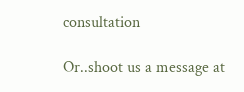consultation

Or..shoot us a message at